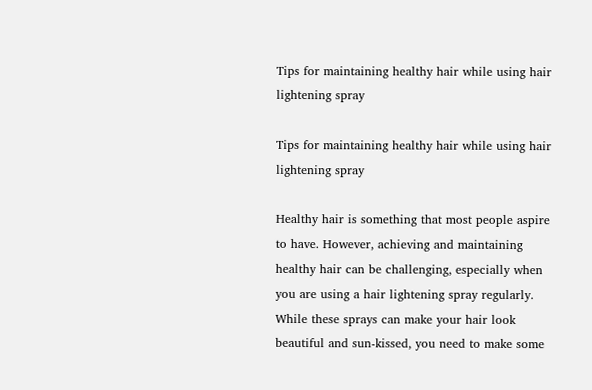Tips for maintaining healthy hair while using hair lightening spray

Tips for maintaining healthy hair while using hair lightening spray

Healthy hair is something that most people aspire to have. However, achieving and maintaining healthy hair can be challenging, especially when you are using a hair lightening spray regularly. While these sprays can make your hair look beautiful and sun-kissed, you need to make some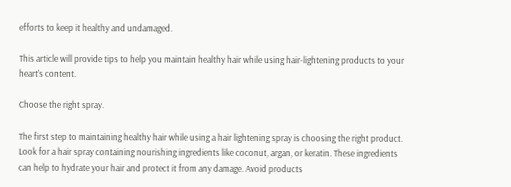efforts to keep it healthy and undamaged.

This article will provide tips to help you maintain healthy hair while using hair-lightening products to your heart’s content.

Choose the right spray.

The first step to maintaining healthy hair while using a hair lightening spray is choosing the right product. Look for a hair spray containing nourishing ingredients like coconut, argan, or keratin. These ingredients can help to hydrate your hair and protect it from any damage. Avoid products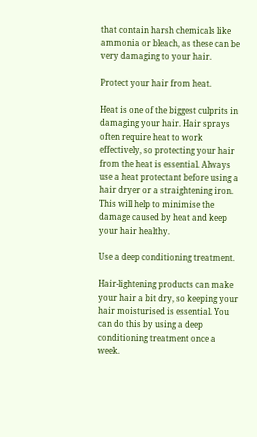that contain harsh chemicals like ammonia or bleach, as these can be very damaging to your hair.

Protect your hair from heat.

Heat is one of the biggest culprits in damaging your hair. Hair sprays often require heat to work effectively, so protecting your hair from the heat is essential. Always use a heat protectant before using a hair dryer or a straightening iron. This will help to minimise the damage caused by heat and keep your hair healthy.

Use a deep conditioning treatment.

Hair-lightening products can make your hair a bit dry, so keeping your hair moisturised is essential. You can do this by using a deep conditioning treatment once a week.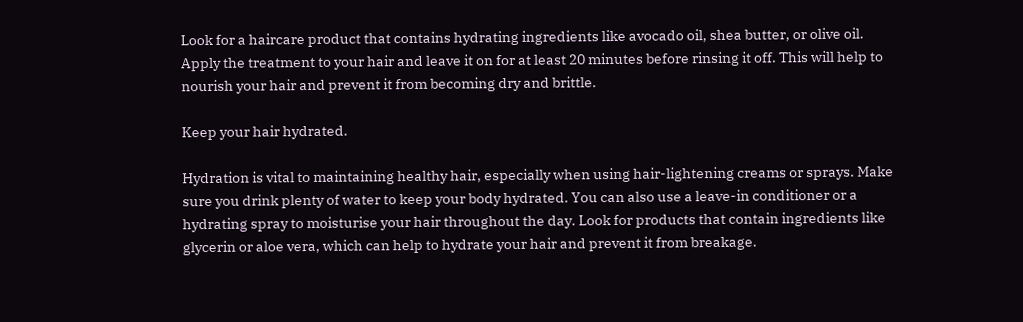Look for a haircare product that contains hydrating ingredients like avocado oil, shea butter, or olive oil. Apply the treatment to your hair and leave it on for at least 20 minutes before rinsing it off. This will help to nourish your hair and prevent it from becoming dry and brittle.

Keep your hair hydrated.

Hydration is vital to maintaining healthy hair, especially when using hair-lightening creams or sprays. Make sure you drink plenty of water to keep your body hydrated. You can also use a leave-in conditioner or a hydrating spray to moisturise your hair throughout the day. Look for products that contain ingredients like glycerin or aloe vera, which can help to hydrate your hair and prevent it from breakage.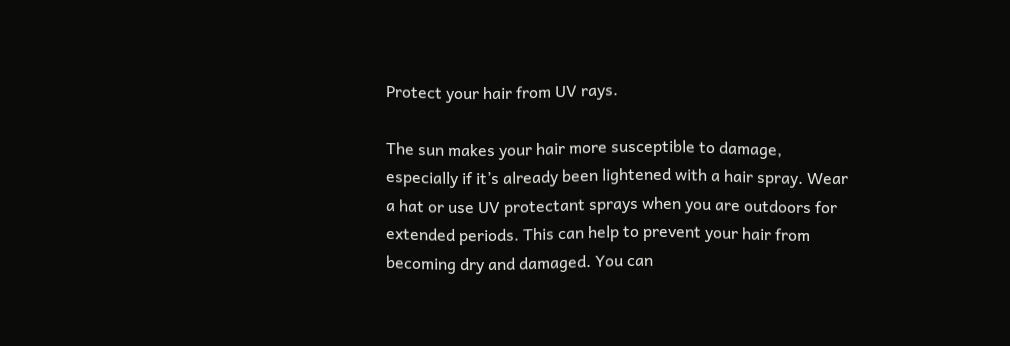Protect your hair from UV rays.

The sun makes your hair more susceptible to damage, especially if it’s already been lightened with a hair spray. Wear a hat or use UV protectant sprays when you are outdoors for extended periods. This can help to prevent your hair from becoming dry and damaged. You can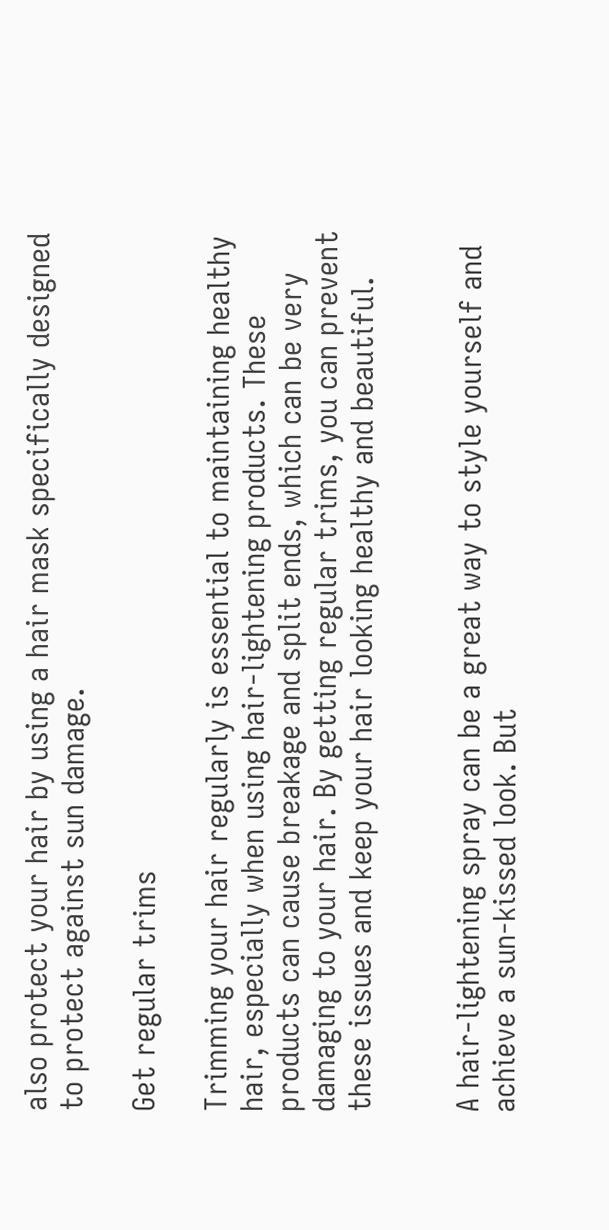also protect your hair by using a hair mask specifically designed to protect against sun damage.

Get regular trims

Trimming your hair regularly is essential to maintaining healthy hair, especially when using hair-lightening products. These products can cause breakage and split ends, which can be very damaging to your hair. By getting regular trims, you can prevent these issues and keep your hair looking healthy and beautiful.


A hair-lightening spray can be a great way to style yourself and achieve a sun-kissed look. But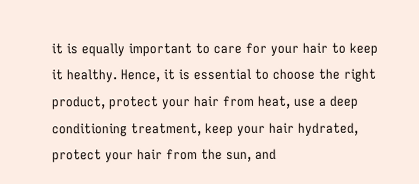it is equally important to care for your hair to keep it healthy. Hence, it is essential to choose the right product, protect your hair from heat, use a deep conditioning treatment, keep your hair hydrated, protect your hair from the sun, and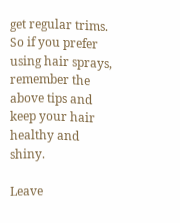get regular trims. So if you prefer using hair sprays, remember the above tips and keep your hair healthy and shiny.

Leave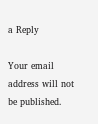a Reply

Your email address will not be published.